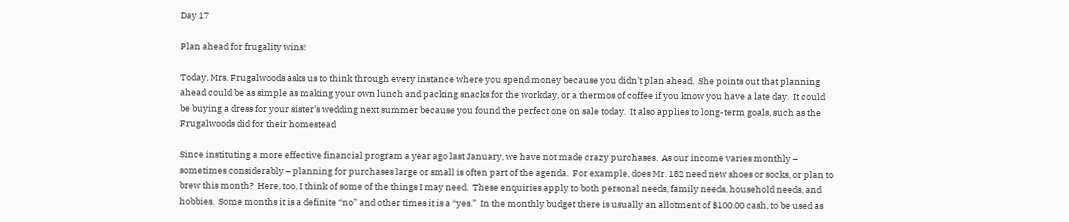Day 17

Plan ahead for frugality wins!

Today, Mrs. Frugalwoods asks us to think through every instance where you spend money because you didn’t plan ahead.  She points out that planning ahead could be as simple as making your own lunch and packing snacks for the workday, or a thermos of coffee if you know you have a late day.  It could be buying a dress for your sister’s wedding next summer because you found the perfect one on sale today.  It also applies to long-term goals, such as the Frugalwoods did for their homestead

Since instituting a more effective financial program a year ago last January, we have not made crazy purchases.  As our income varies monthly – sometimes considerably – planning for purchases large or small is often part of the agenda.  For example, does Mr. 182 need new shoes or socks, or plan to brew this month?  Here, too, I think of some of the things I may need.  These enquiries apply to both personal needs, family needs, household needs, and hobbies.  Some months it is a definite “no” and other times it is a “yes.”  In the monthly budget there is usually an allotment of $100.00 cash, to be used as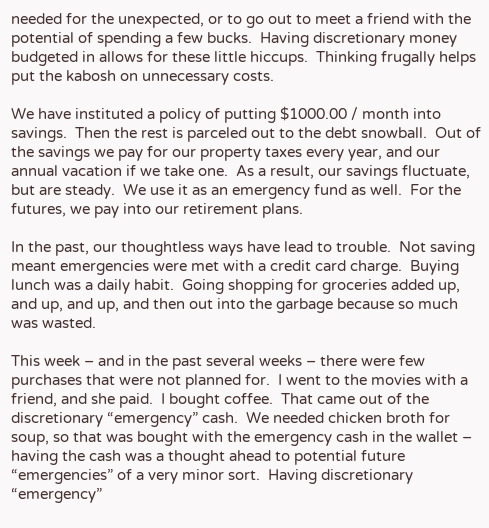needed for the unexpected, or to go out to meet a friend with the potential of spending a few bucks.  Having discretionary money budgeted in allows for these little hiccups.  Thinking frugally helps put the kabosh on unnecessary costs.

We have instituted a policy of putting $1000.00 / month into savings.  Then the rest is parceled out to the debt snowball.  Out of the savings we pay for our property taxes every year, and our annual vacation if we take one.  As a result, our savings fluctuate, but are steady.  We use it as an emergency fund as well.  For the futures, we pay into our retirement plans.

In the past, our thoughtless ways have lead to trouble.  Not saving meant emergencies were met with a credit card charge.  Buying lunch was a daily habit.  Going shopping for groceries added up, and up, and up, and then out into the garbage because so much was wasted.

This week – and in the past several weeks – there were few purchases that were not planned for.  I went to the movies with a friend, and she paid.  I bought coffee.  That came out of the discretionary “emergency” cash.  We needed chicken broth for soup, so that was bought with the emergency cash in the wallet – having the cash was a thought ahead to potential future “emergencies” of a very minor sort.  Having discretionary “emergency”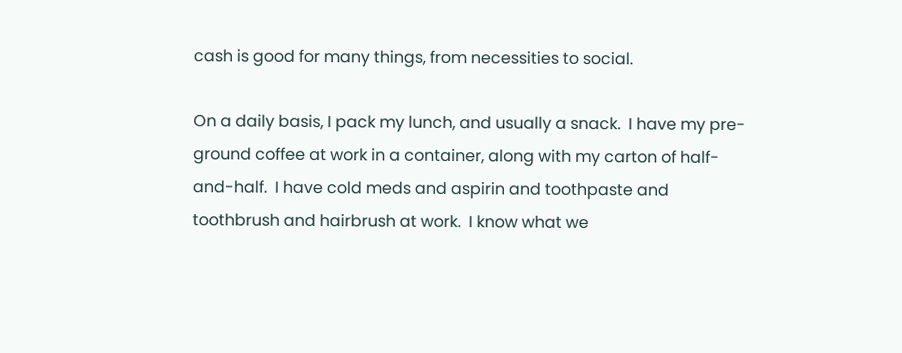cash is good for many things, from necessities to social.

On a daily basis, I pack my lunch, and usually a snack.  I have my pre-ground coffee at work in a container, along with my carton of half-and-half.  I have cold meds and aspirin and toothpaste and toothbrush and hairbrush at work.  I know what we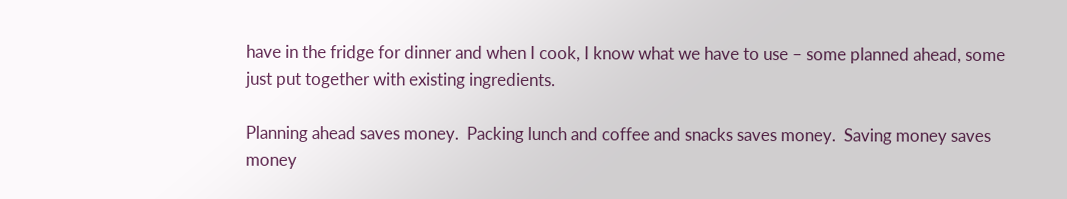have in the fridge for dinner and when I cook, I know what we have to use – some planned ahead, some just put together with existing ingredients.

Planning ahead saves money.  Packing lunch and coffee and snacks saves money.  Saving money saves money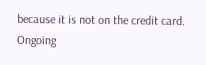because it is not on the credit card.  Ongoing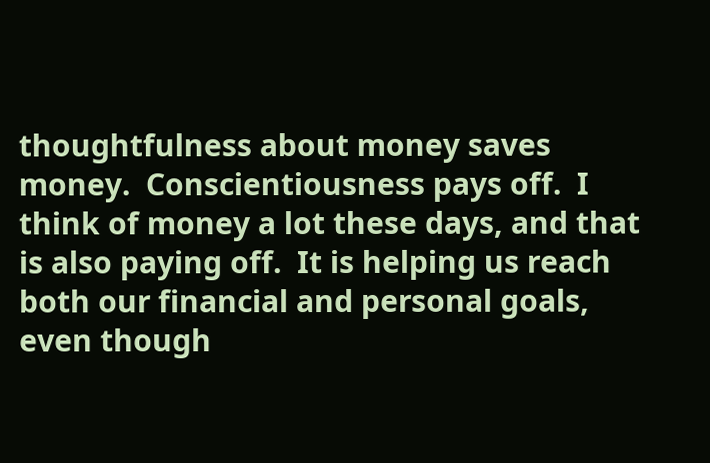thoughtfulness about money saves money.  Conscientiousness pays off.  I think of money a lot these days, and that is also paying off.  It is helping us reach both our financial and personal goals, even though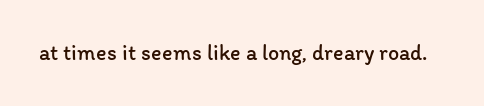at times it seems like a long, dreary road.